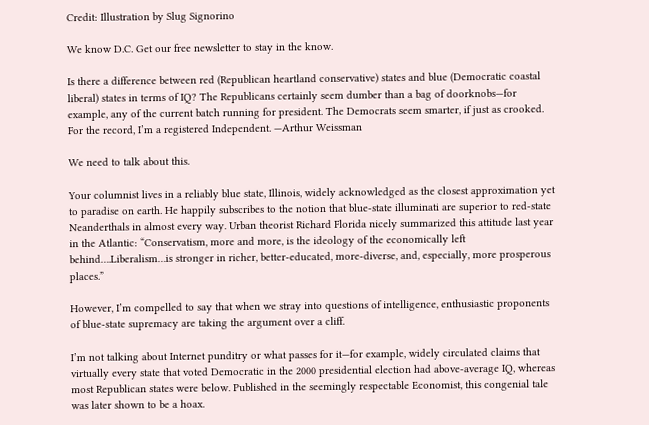Credit: Illustration by Slug Signorino

We know D.C. Get our free newsletter to stay in the know.

Is there a difference between red (Republican heartland conservative) states and blue (Democratic coastal liberal) states in terms of IQ? The Republicans certainly seem dumber than a bag of doorknobs—for example, any of the current batch running for president. The Democrats seem smarter, if just as crooked. For the record, I’m a registered Independent. —Arthur Weissman

We need to talk about this.

Your columnist lives in a reliably blue state, Illinois, widely acknowledged as the closest approximation yet to paradise on earth. He happily subscribes to the notion that blue-state illuminati are superior to red-state Neanderthals in almost every way. Urban theorist Richard Florida nicely summarized this attitude last year in the Atlantic: “Conservatism, more and more, is the ideology of the economically left behind….Liberalism…is stronger in richer, better-educated, more-diverse, and, especially, more prosperous places.”

However, I’m compelled to say that when we stray into questions of intelligence, enthusiastic proponents of blue-state supremacy are taking the argument over a cliff.

I’m not talking about Internet punditry or what passes for it—for example, widely circulated claims that virtually every state that voted Democratic in the 2000 presidential election had above-average IQ, whereas most Republican states were below. Published in the seemingly respectable Economist, this congenial tale was later shown to be a hoax.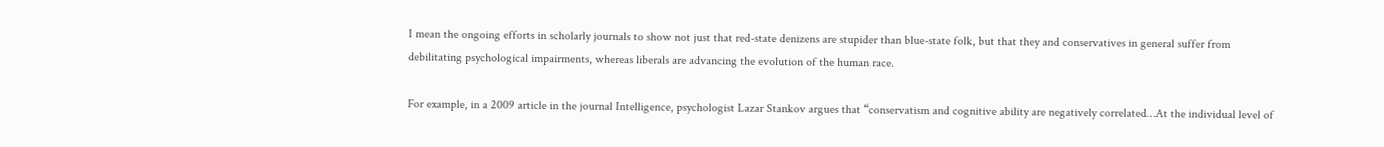I mean the ongoing efforts in scholarly journals to show not just that red-state denizens are stupider than blue-state folk, but that they and conservatives in general suffer from debilitating psychological impairments, whereas liberals are advancing the evolution of the human race.

For example, in a 2009 article in the journal Intelligence, psychologist Lazar Stankov argues that “conservatism and cognitive ability are negatively correlated…At the individual level of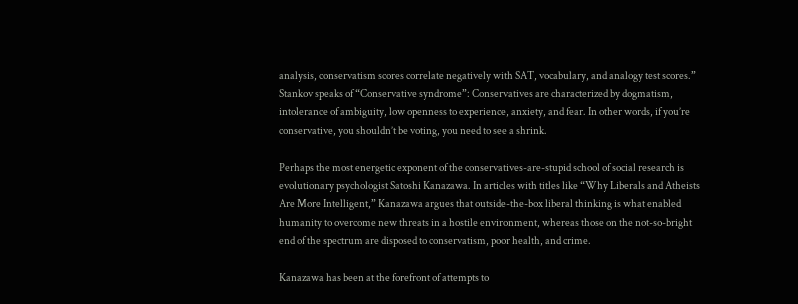analysis, conservatism scores correlate negatively with SAT, vocabulary, and analogy test scores.” Stankov speaks of “Conservative syndrome”: Conservatives are characterized by dogmatism, intolerance of ambiguity, low openness to experience, anxiety, and fear. In other words, if you’re conservative, you shouldn’t be voting, you need to see a shrink.

Perhaps the most energetic exponent of the conservatives-are-stupid school of social research is evolutionary psychologist Satoshi Kanazawa. In articles with titles like “Why Liberals and Atheists Are More Intelligent,” Kanazawa argues that outside-the-box liberal thinking is what enabled humanity to overcome new threats in a hostile environment, whereas those on the not-so-bright end of the spectrum are disposed to conservatism, poor health, and crime.

Kanazawa has been at the forefront of attempts to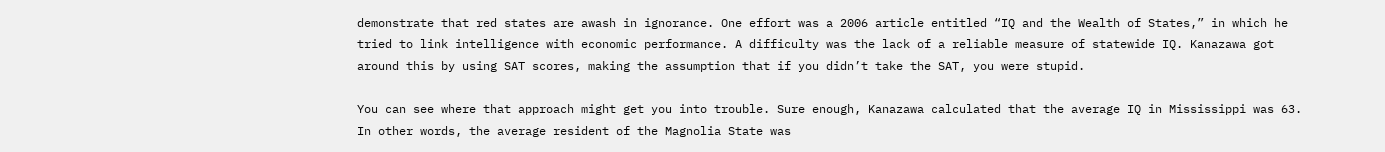demonstrate that red states are awash in ignorance. One effort was a 2006 article entitled “IQ and the Wealth of States,” in which he tried to link intelligence with economic performance. A difficulty was the lack of a reliable measure of statewide IQ. Kanazawa got around this by using SAT scores, making the assumption that if you didn’t take the SAT, you were stupid.

You can see where that approach might get you into trouble. Sure enough, Kanazawa calculated that the average IQ in Mississippi was 63. In other words, the average resident of the Magnolia State was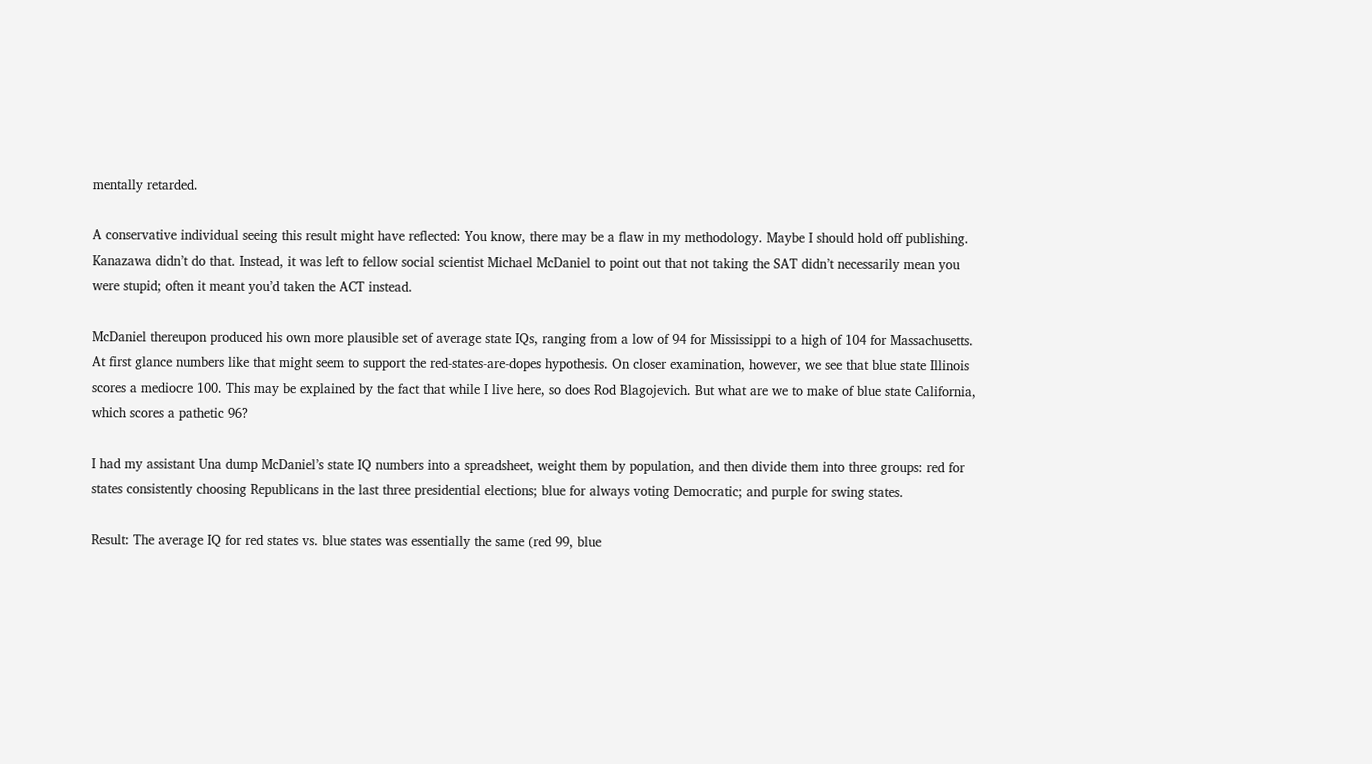mentally retarded.

A conservative individual seeing this result might have reflected: You know, there may be a flaw in my methodology. Maybe I should hold off publishing. Kanazawa didn’t do that. Instead, it was left to fellow social scientist Michael McDaniel to point out that not taking the SAT didn’t necessarily mean you were stupid; often it meant you’d taken the ACT instead.

McDaniel thereupon produced his own more plausible set of average state IQs, ranging from a low of 94 for Mississippi to a high of 104 for Massachusetts. At first glance numbers like that might seem to support the red-states-are-dopes hypothesis. On closer examination, however, we see that blue state Illinois scores a mediocre 100. This may be explained by the fact that while I live here, so does Rod Blagojevich. But what are we to make of blue state California, which scores a pathetic 96?

I had my assistant Una dump McDaniel’s state IQ numbers into a spreadsheet, weight them by population, and then divide them into three groups: red for states consistently choosing Republicans in the last three presidential elections; blue for always voting Democratic; and purple for swing states.

Result: The average IQ for red states vs. blue states was essentially the same (red 99, blue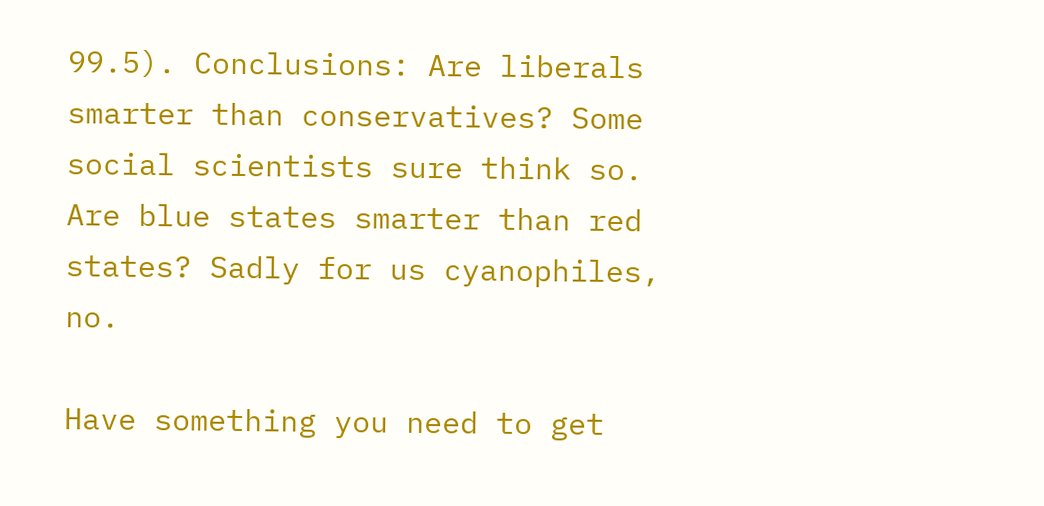99.5). Conclusions: Are liberals smarter than conservatives? Some social scientists sure think so. Are blue states smarter than red states? Sadly for us cyanophiles, no.

Have something you need to get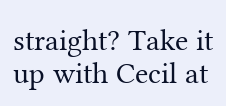straight? Take it up with Cecil at